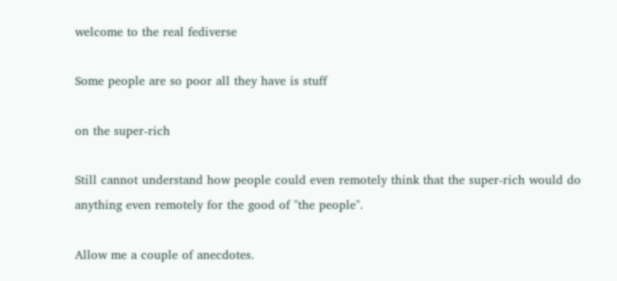welcome to the real fediverse

Some people are so poor all they have is stuff

on the super-rich

Still cannot understand how people could even remotely think that the super-rich would do anything even remotely for the good of "the people".

Allow me a couple of anecdotes.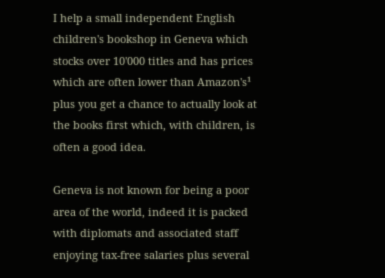I help a small independent English children's bookshop in Geneva which stocks over 10'000 titles and has prices which are often lower than Amazon's¹ plus you get a chance to actually look at the books first which, with children, is often a good idea.

Geneva is not known for being a poor area of the world, indeed it is packed with diplomats and associated staff enjoying tax-free salaries plus several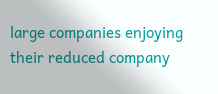large companies enjoying their reduced company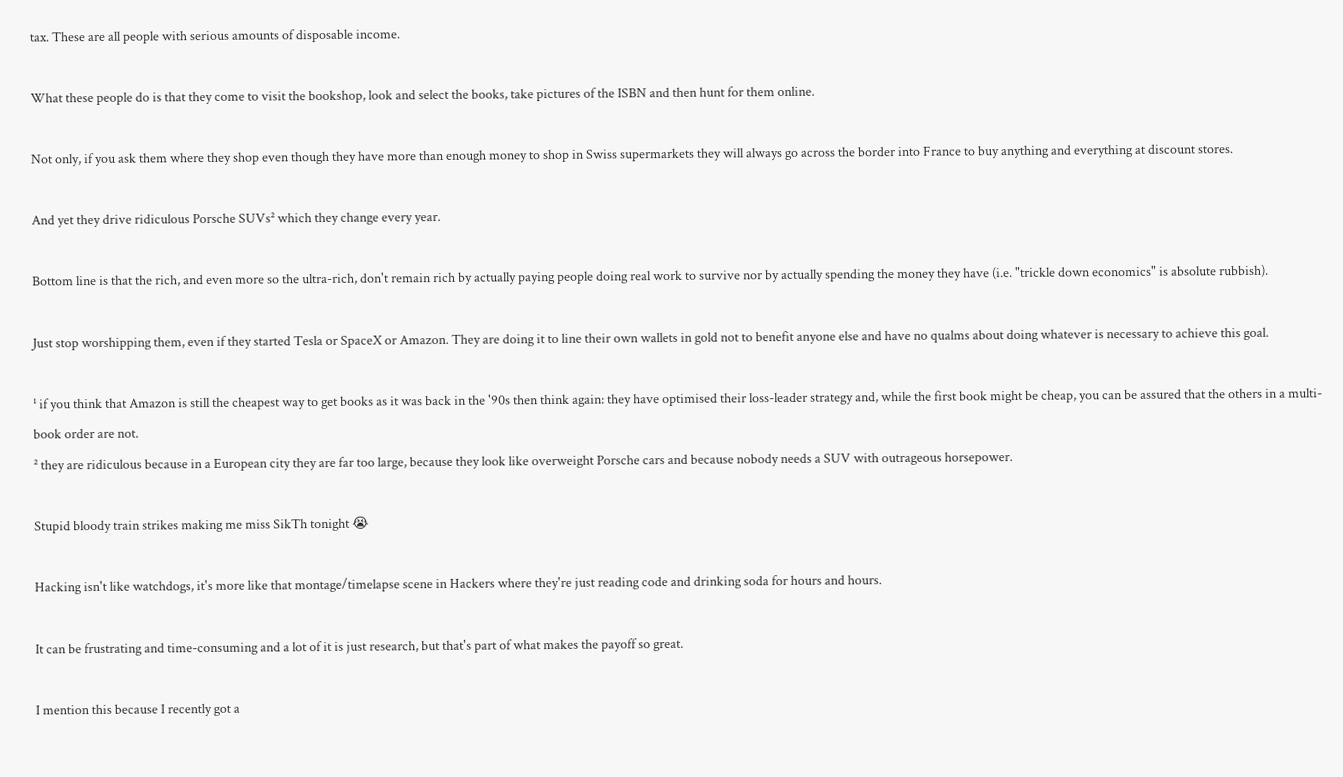tax. These are all people with serious amounts of disposable income.

What these people do is that they come to visit the bookshop, look and select the books, take pictures of the ISBN and then hunt for them online.

Not only, if you ask them where they shop even though they have more than enough money to shop in Swiss supermarkets they will always go across the border into France to buy anything and everything at discount stores.

And yet they drive ridiculous Porsche SUVs² which they change every year.

Bottom line is that the rich, and even more so the ultra-rich, don't remain rich by actually paying people doing real work to survive nor by actually spending the money they have (i.e. "trickle down economics" is absolute rubbish).

Just stop worshipping them, even if they started Tesla or SpaceX or Amazon. They are doing it to line their own wallets in gold not to benefit anyone else and have no qualms about doing whatever is necessary to achieve this goal.

¹ if you think that Amazon is still the cheapest way to get books as it was back in the '90s then think again: they have optimised their loss-leader strategy and, while the first book might be cheap, you can be assured that the others in a multi-book order are not.
² they are ridiculous because in a European city they are far too large, because they look like overweight Porsche cars and because nobody needs a SUV with outrageous horsepower.

Stupid bloody train strikes making me miss SikTh tonight 😭

Hacking isn't like watchdogs, it's more like that montage/timelapse scene in Hackers where they're just reading code and drinking soda for hours and hours.

It can be frustrating and time-consuming and a lot of it is just research, but that's part of what makes the payoff so great.

I mention this because I recently got a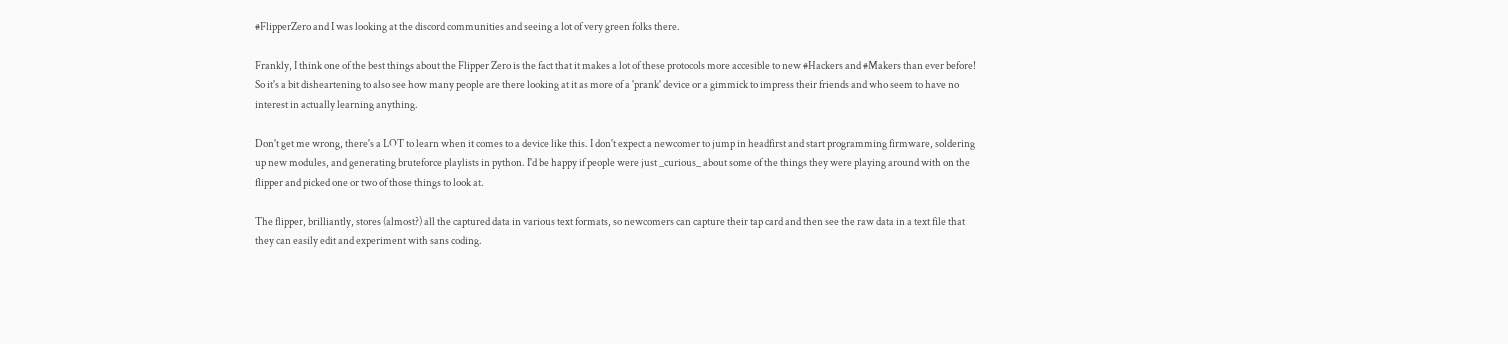#FlipperZero and I was looking at the discord communities and seeing a lot of very green folks there.

Frankly, I think one of the best things about the Flipper Zero is the fact that it makes a lot of these protocols more accesible to new #Hackers and #Makers than ever before! So it's a bit disheartening to also see how many people are there looking at it as more of a 'prank' device or a gimmick to impress their friends and who seem to have no interest in actually learning anything.

Don't get me wrong, there's a LOT to learn when it comes to a device like this. I don't expect a newcomer to jump in headfirst and start programming firmware, soldering up new modules, and generating bruteforce playlists in python. I'd be happy if people were just _curious_ about some of the things they were playing around with on the flipper and picked one or two of those things to look at.

The flipper, brilliantly, stores (almost?) all the captured data in various text formats, so newcomers can capture their tap card and then see the raw data in a text file that they can easily edit and experiment with sans coding.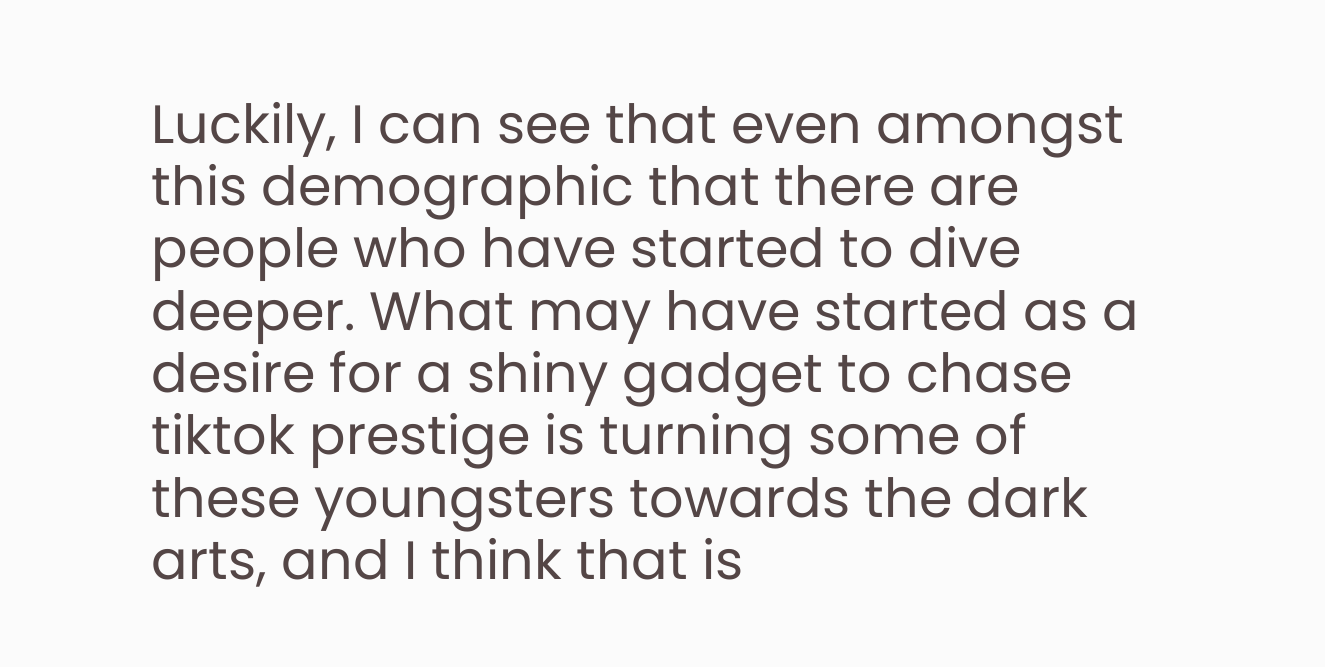Luckily, I can see that even amongst this demographic that there are people who have started to dive deeper. What may have started as a desire for a shiny gadget to chase tiktok prestige is turning some of these youngsters towards the dark arts, and I think that is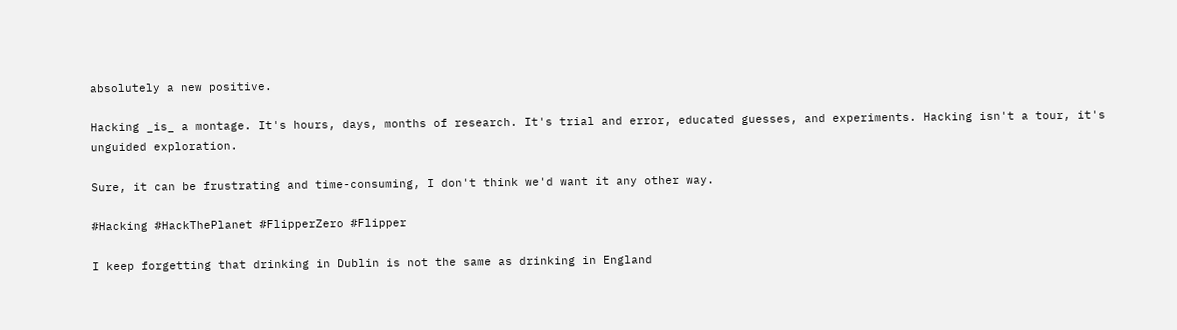absolutely a new positive.

Hacking _is_ a montage. It's hours, days, months of research. It's trial and error, educated guesses, and experiments. Hacking isn't a tour, it's unguided exploration.

Sure, it can be frustrating and time-consuming, I don't think we'd want it any other way.

#Hacking #HackThePlanet #FlipperZero #Flipper

I keep forgetting that drinking in Dublin is not the same as drinking in England